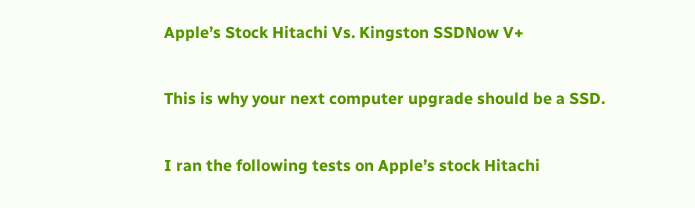Apple’s Stock Hitachi Vs. Kingston SSDNow V+

This is why your next computer upgrade should be a SSD.

I ran the following tests on Apple’s stock Hitachi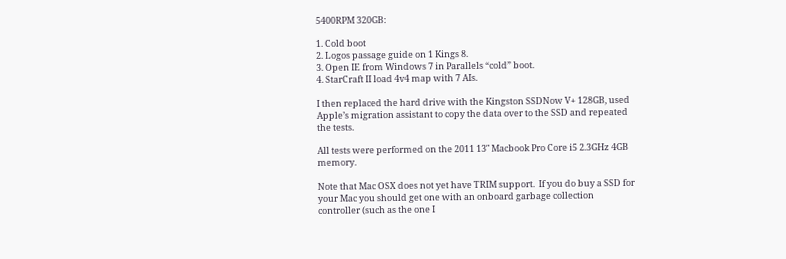5400RPM 320GB:

1. Cold boot
2. Logos passage guide on 1 Kings 8.
3. Open IE from Windows 7 in Parallels “cold” boot.
4. StarCraft II load 4v4 map with 7 AIs.

I then replaced the hard drive with the Kingston SSDNow V+ 128GB, used Apple’s migration assistant to copy the data over to the SSD and repeated the tests.

All tests were performed on the 2011 13″ Macbook Pro Core i5 2.3GHz 4GB memory.

Note that Mac OSX does not yet have TRIM support.  If you do buy a SSD for your Mac you should get one with an onboard garbage collection controller (such as the one I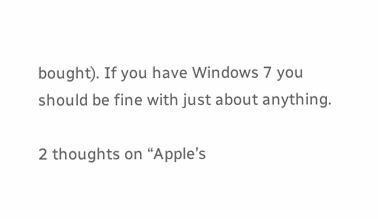bought). If you have Windows 7 you should be fine with just about anything.

2 thoughts on “Apple’s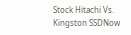Stock Hitachi Vs. Kingston SSDNow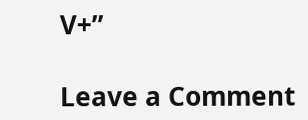V+”

Leave a Comment